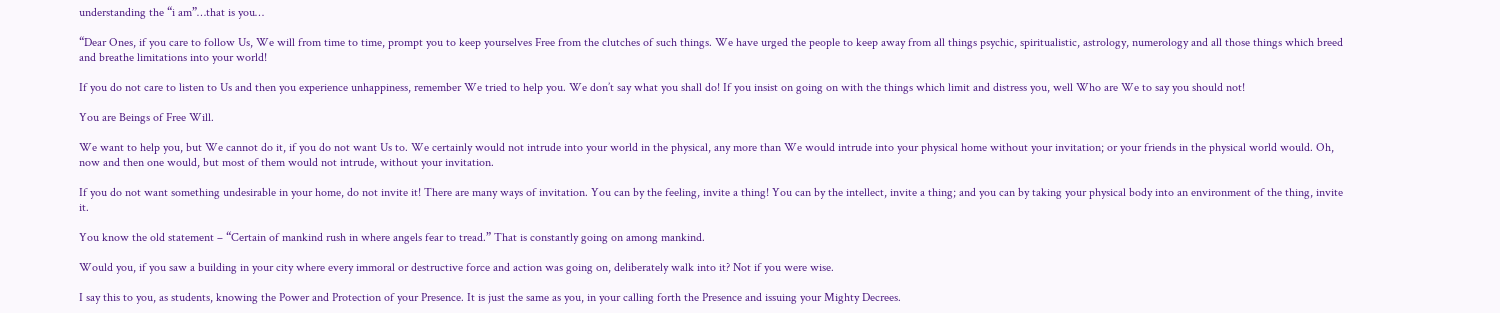understanding the “i am”…that is you…

“Dear Ones, if you care to follow Us, We will from time to time, prompt you to keep yourselves Free from the clutches of such things. We have urged the people to keep away from all things psychic, spiritualistic, astrology, numerology and all those things which breed and breathe limitations into your world!

If you do not care to listen to Us and then you experience unhappiness, remember We tried to help you. We don’t say what you shall do! If you insist on going on with the things which limit and distress you, well Who are We to say you should not!

You are Beings of Free Will.

We want to help you, but We cannot do it, if you do not want Us to. We certainly would not intrude into your world in the physical, any more than We would intrude into your physical home without your invitation; or your friends in the physical world would. Oh, now and then one would, but most of them would not intrude, without your invitation.

If you do not want something undesirable in your home, do not invite it! There are many ways of invitation. You can by the feeling, invite a thing! You can by the intellect, invite a thing; and you can by taking your physical body into an environment of the thing, invite it.

You know the old statement – “Certain of mankind rush in where angels fear to tread.” That is constantly going on among mankind.

Would you, if you saw a building in your city where every immoral or destructive force and action was going on, deliberately walk into it? Not if you were wise.

I say this to you, as students, knowing the Power and Protection of your Presence. It is just the same as you, in your calling forth the Presence and issuing your Mighty Decrees.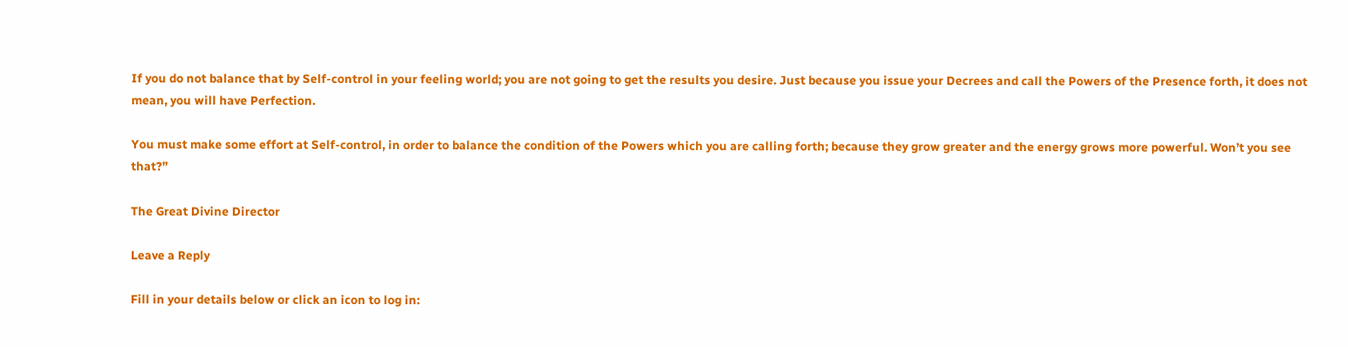If you do not balance that by Self-control in your feeling world; you are not going to get the results you desire. Just because you issue your Decrees and call the Powers of the Presence forth, it does not mean, you will have Perfection.

You must make some effort at Self-control, in order to balance the condition of the Powers which you are calling forth; because they grow greater and the energy grows more powerful. Won’t you see that?”

The Great Divine Director

Leave a Reply

Fill in your details below or click an icon to log in: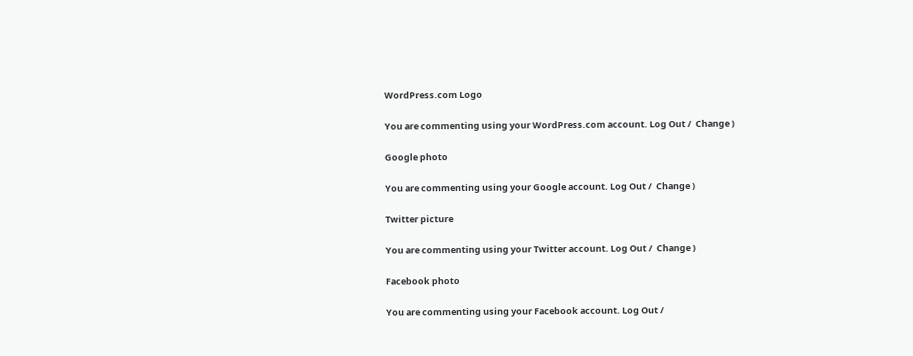WordPress.com Logo

You are commenting using your WordPress.com account. Log Out /  Change )

Google photo

You are commenting using your Google account. Log Out /  Change )

Twitter picture

You are commenting using your Twitter account. Log Out /  Change )

Facebook photo

You are commenting using your Facebook account. Log Out /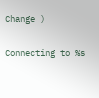Change )

Connecting to %s